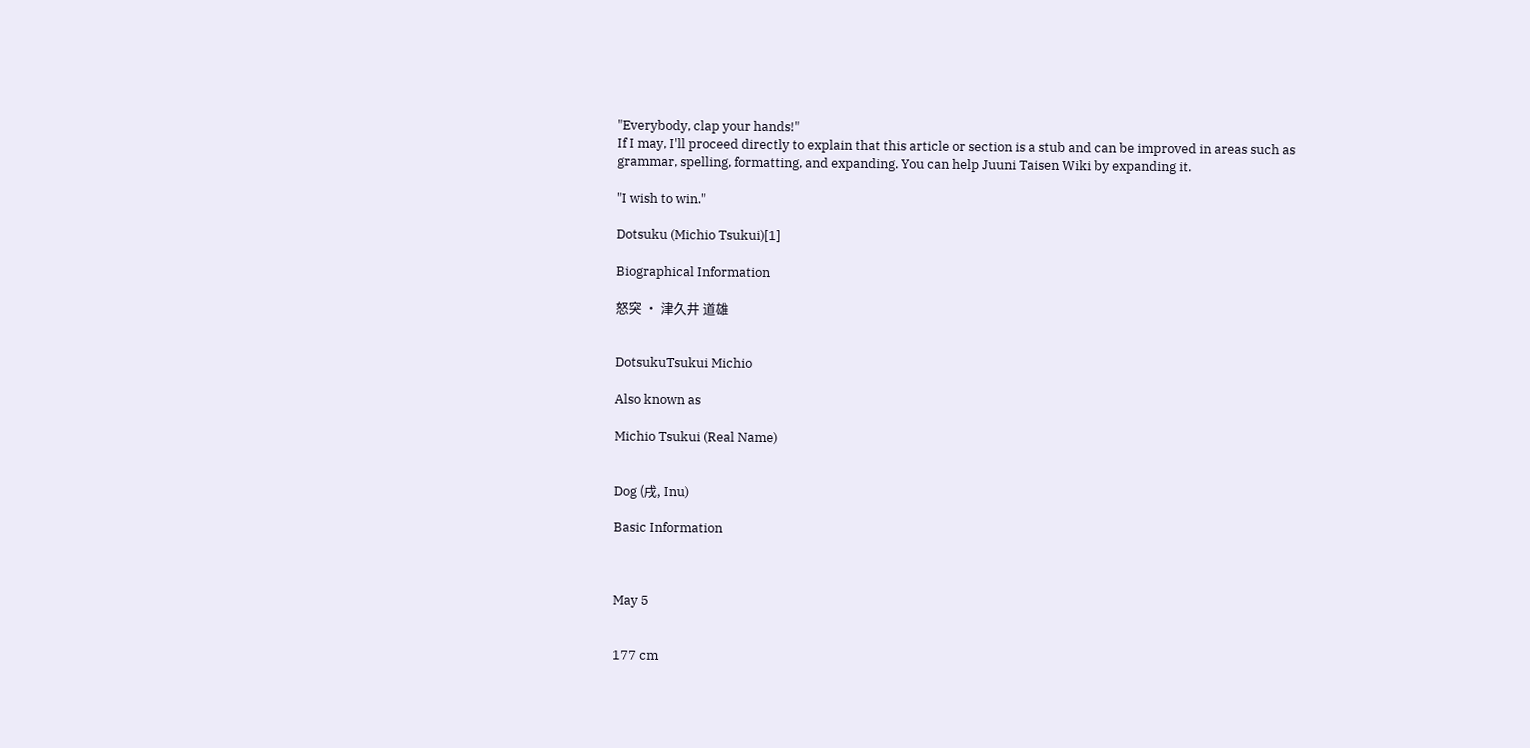"Everybody, clap your hands!"
If I may, I'll proceed directly to explain that this article or section is a stub and can be improved in areas such as grammar, spelling, formatting, and expanding. You can help Juuni Taisen Wiki by expanding it.

"I wish to win."

Dotsuku (Michio Tsukui)[1]

Biographical Information

怒突 ・ 津久井 道雄


DotsukuTsukui Michio

Also known as

Michio Tsukui (Real Name)


Dog (戌, Inu)

Basic Information



May 5


177 cm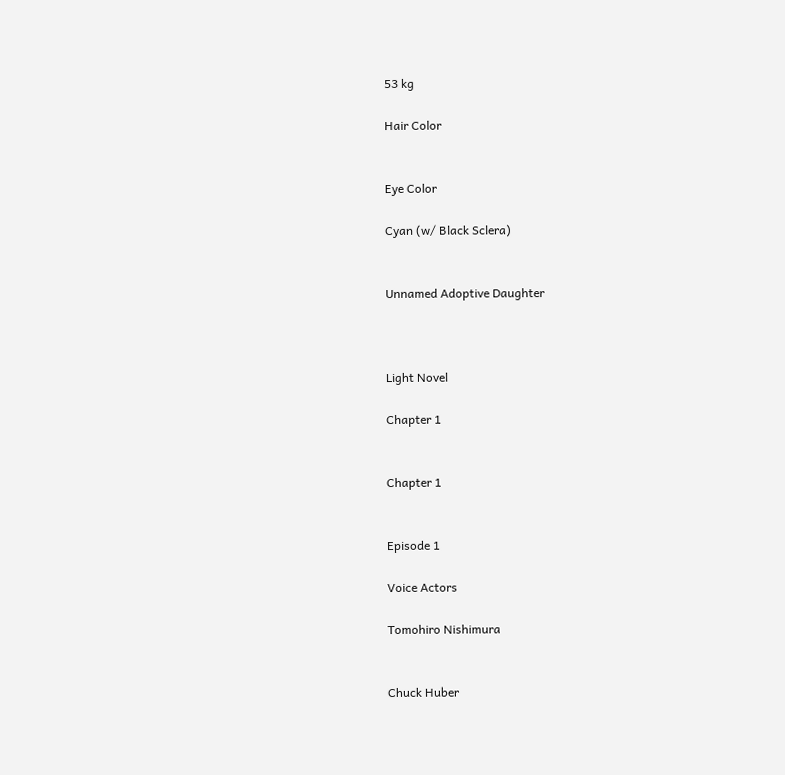53 kg

Hair Color


Eye Color

Cyan (w/ Black Sclera)


Unnamed Adoptive Daughter



Light Novel

Chapter 1


Chapter 1


Episode 1

Voice Actors

Tomohiro Nishimura


Chuck Huber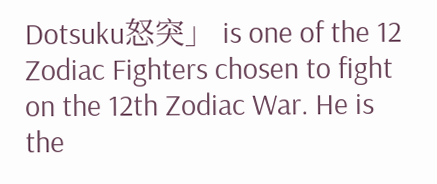Dotsuku怒突」 is one of the 12 Zodiac Fighters chosen to fight on the 12th Zodiac War. He is the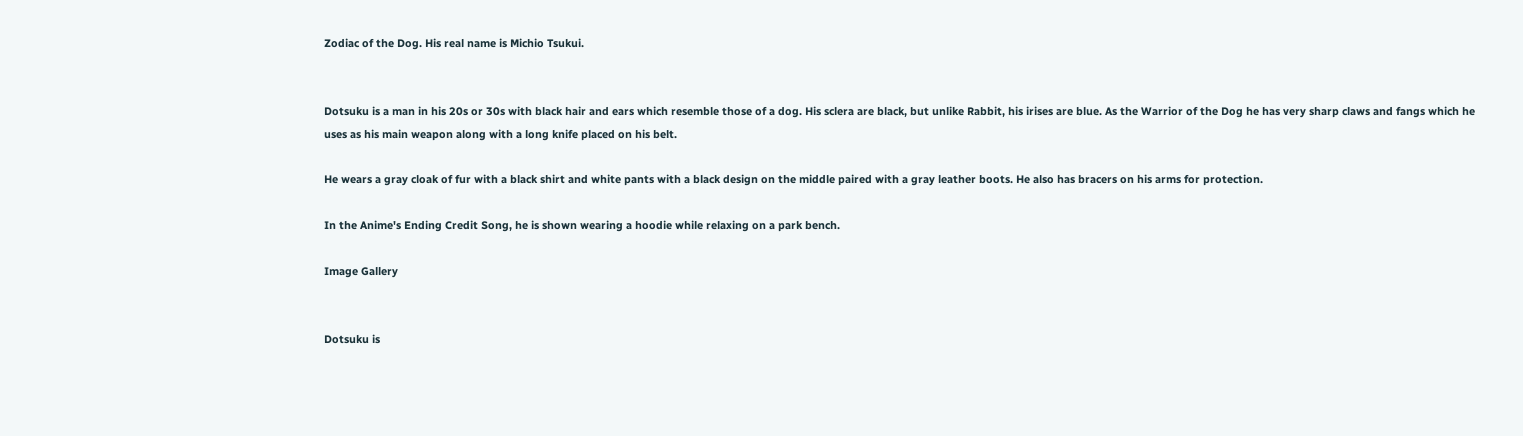Zodiac of the Dog. His real name is Michio Tsukui.


Dotsuku is a man in his 20s or 30s with black hair and ears which resemble those of a dog. His sclera are black, but unlike Rabbit, his irises are blue. As the Warrior of the Dog he has very sharp claws and fangs which he uses as his main weapon along with a long knife placed on his belt.

He wears a gray cloak of fur with a black shirt and white pants with a black design on the middle paired with a gray leather boots. He also has bracers on his arms for protection.

In the Anime's Ending Credit Song, he is shown wearing a hoodie while relaxing on a park bench.

Image Gallery


Dotsuku is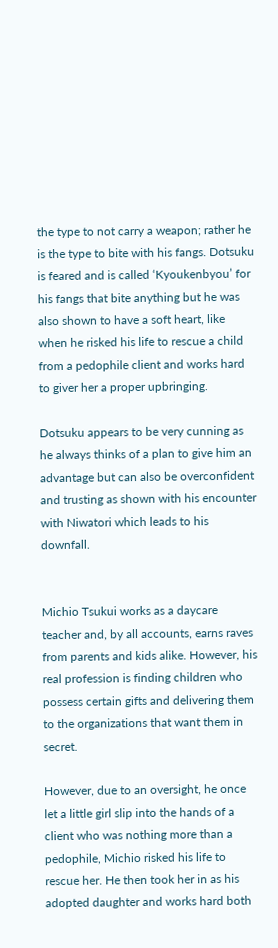the type to not carry a weapon; rather he is the type to bite with his fangs. Dotsuku is feared and is called ‘Kyoukenbyou’ for his fangs that bite anything but he was also shown to have a soft heart, like when he risked his life to rescue a child from a pedophile client and works hard to giver her a proper upbringing.

Dotsuku appears to be very cunning as he always thinks of a plan to give him an advantage but can also be overconfident and trusting as shown with his encounter with Niwatori which leads to his downfall.


Michio Tsukui works as a daycare teacher and, by all accounts, earns raves from parents and kids alike. However, his real profession is finding children who possess certain gifts and delivering them to the organizations that want them in secret.

However, due to an oversight, he once let a little girl slip into the hands of a client who was nothing more than a pedophile, Michio risked his life to rescue her. He then took her in as his adopted daughter and works hard both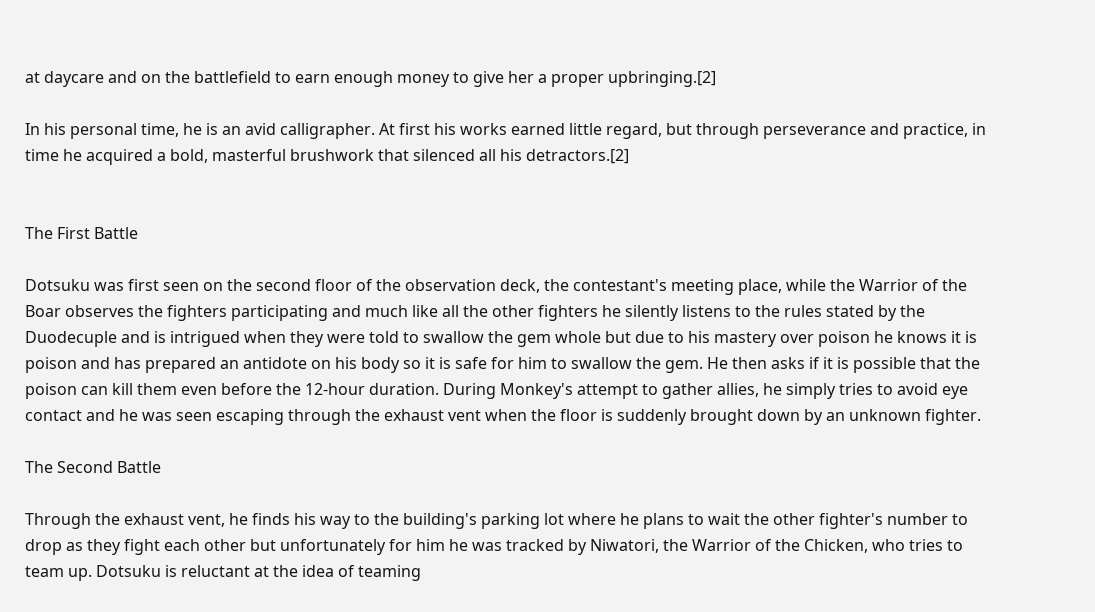at daycare and on the battlefield to earn enough money to give her a proper upbringing.[2]

In his personal time, he is an avid calligrapher. At first his works earned little regard, but through perseverance and practice, in time he acquired a bold, masterful brushwork that silenced all his detractors.[2]


The First Battle

Dotsuku was first seen on the second floor of the observation deck, the contestant's meeting place, while the Warrior of the Boar observes the fighters participating and much like all the other fighters he silently listens to the rules stated by the Duodecuple and is intrigued when they were told to swallow the gem whole but due to his mastery over poison he knows it is poison and has prepared an antidote on his body so it is safe for him to swallow the gem. He then asks if it is possible that the poison can kill them even before the 12-hour duration. During Monkey's attempt to gather allies, he simply tries to avoid eye contact and he was seen escaping through the exhaust vent when the floor is suddenly brought down by an unknown fighter.

The Second Battle

Through the exhaust vent, he finds his way to the building's parking lot where he plans to wait the other fighter's number to drop as they fight each other but unfortunately for him he was tracked by Niwatori, the Warrior of the Chicken, who tries to team up. Dotsuku is reluctant at the idea of teaming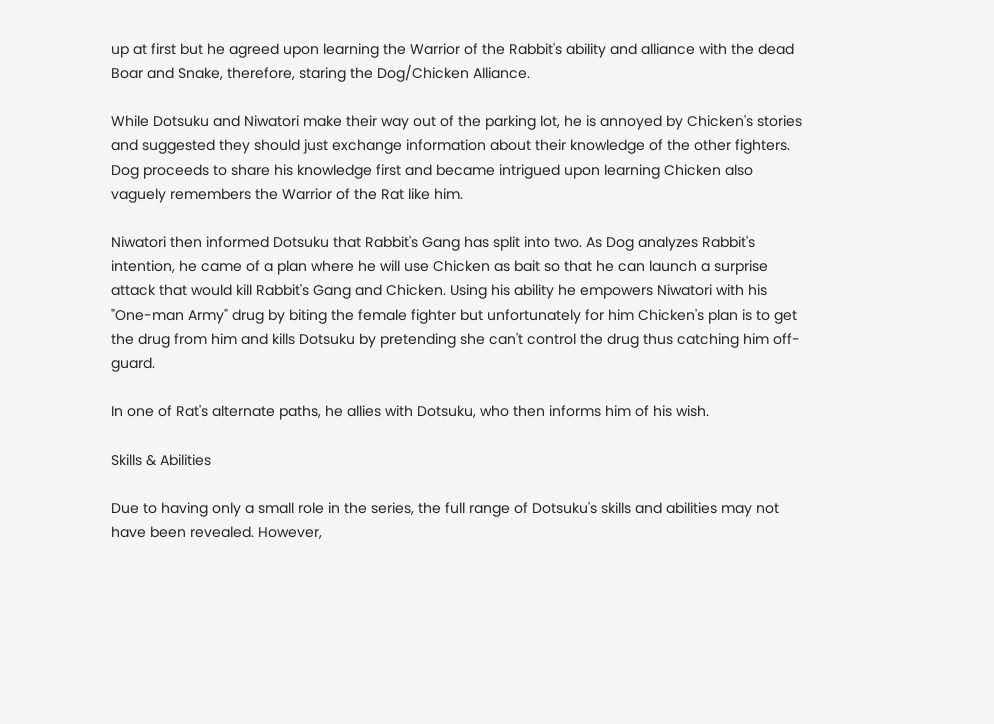up at first but he agreed upon learning the Warrior of the Rabbit's ability and alliance with the dead Boar and Snake, therefore, staring the Dog/Chicken Alliance.

While Dotsuku and Niwatori make their way out of the parking lot, he is annoyed by Chicken's stories and suggested they should just exchange information about their knowledge of the other fighters. Dog proceeds to share his knowledge first and became intrigued upon learning Chicken also vaguely remembers the Warrior of the Rat like him.

Niwatori then informed Dotsuku that Rabbit's Gang has split into two. As Dog analyzes Rabbit's intention, he came of a plan where he will use Chicken as bait so that he can launch a surprise attack that would kill Rabbit's Gang and Chicken. Using his ability he empowers Niwatori with his "One-man Army" drug by biting the female fighter but unfortunately for him Chicken's plan is to get the drug from him and kills Dotsuku by pretending she can't control the drug thus catching him off-guard.

In one of Rat's alternate paths, he allies with Dotsuku, who then informs him of his wish.

Skills & Abilities

Due to having only a small role in the series, the full range of Dotsuku's skills and abilities may not have been revealed. However,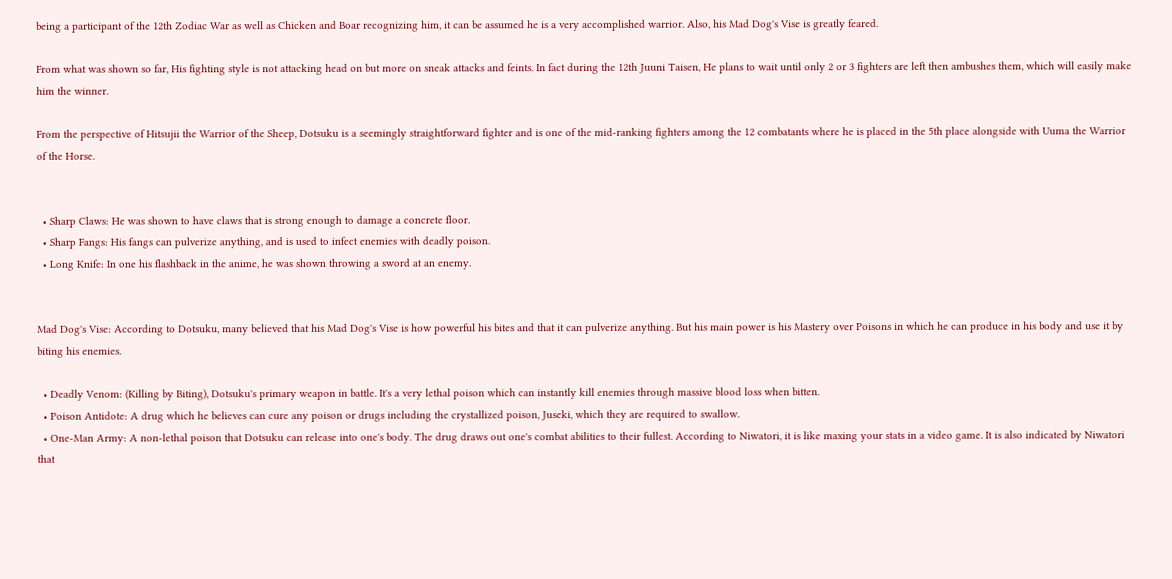being a participant of the 12th Zodiac War as well as Chicken and Boar recognizing him, it can be assumed he is a very accomplished warrior. Also, his Mad Dog's Vise is greatly feared.

From what was shown so far, His fighting style is not attacking head on but more on sneak attacks and feints. In fact during the 12th Juuni Taisen, He plans to wait until only 2 or 3 fighters are left then ambushes them, which will easily make him the winner.

From the perspective of Hitsujii the Warrior of the Sheep, Dotsuku is a seemingly straightforward fighter and is one of the mid-ranking fighters among the 12 combatants where he is placed in the 5th place alongside with Uuma the Warrior of the Horse.


  • Sharp Claws: He was shown to have claws that is strong enough to damage a concrete floor.
  • Sharp Fangs: His fangs can pulverize anything, and is used to infect enemies with deadly poison.
  • Long Knife: In one his flashback in the anime, he was shown throwing a sword at an enemy.


Mad Dog's Vise: According to Dotsuku, many believed that his Mad Dog's Vise is how powerful his bites and that it can pulverize anything. But his main power is his Mastery over Poisons in which he can produce in his body and use it by biting his enemies.

  • Deadly Venom: (Killing by Biting), Dotsuku's primary weapon in battle. It's a very lethal poison which can instantly kill enemies through massive blood loss when bitten.
  • Poison Antidote: A drug which he believes can cure any poison or drugs including the crystallized poison, Juseki, which they are required to swallow.
  • One-Man Army: A non-lethal poison that Dotsuku can release into one's body. The drug draws out one's combat abilities to their fullest. According to Niwatori, it is like maxing your stats in a video game. It is also indicated by Niwatori that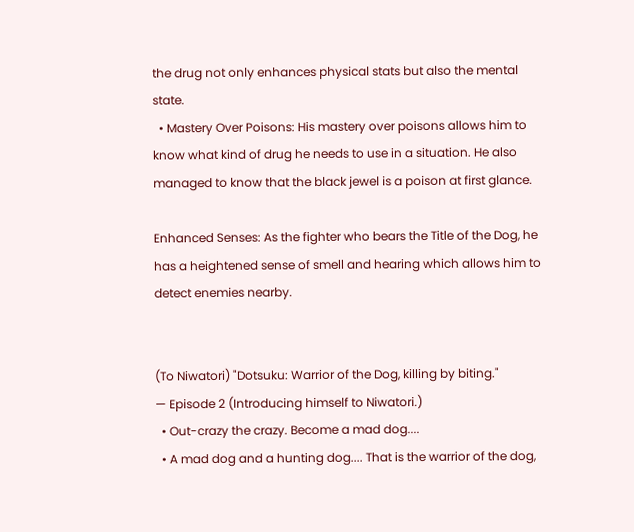the drug not only enhances physical stats but also the mental state.
  • Mastery Over Poisons: His mastery over poisons allows him to know what kind of drug he needs to use in a situation. He also managed to know that the black jewel is a poison at first glance.

Enhanced Senses: As the fighter who bears the Title of the Dog, he has a heightened sense of smell and hearing which allows him to detect enemies nearby.


(To Niwatori) "Dotsuku: Warrior of the Dog, killing by biting."
— Episode 2 (Introducing himself to Niwatori.)
  • Out-crazy the crazy. Become a mad dog....
  • A mad dog and a hunting dog.... That is the warrior of the dog,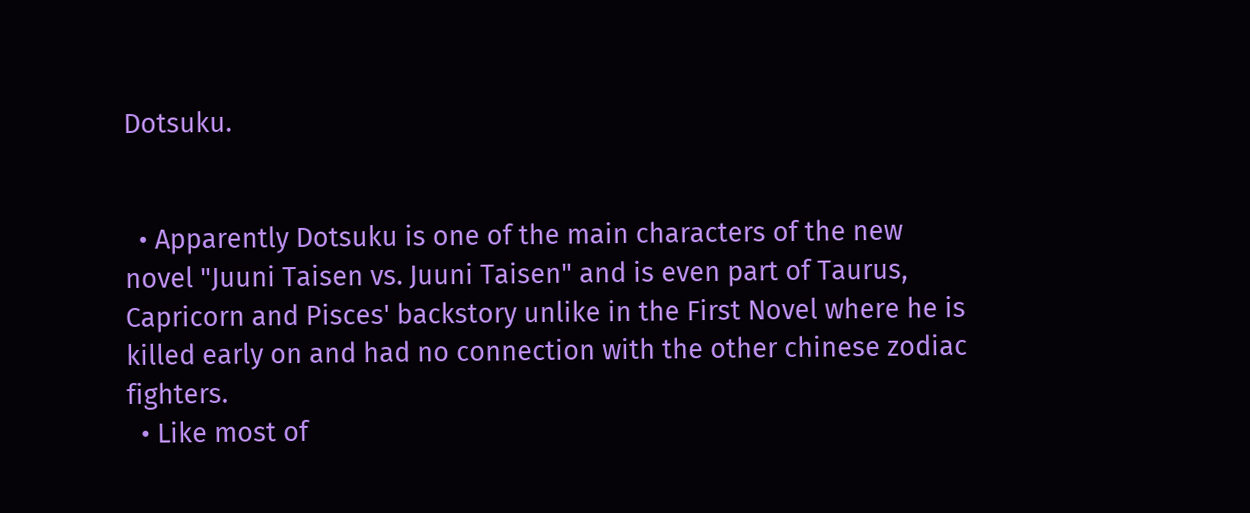Dotsuku.


  • Apparently Dotsuku is one of the main characters of the new novel "Juuni Taisen vs. Juuni Taisen" and is even part of Taurus, Capricorn and Pisces' backstory unlike in the First Novel where he is killed early on and had no connection with the other chinese zodiac fighters.
  • Like most of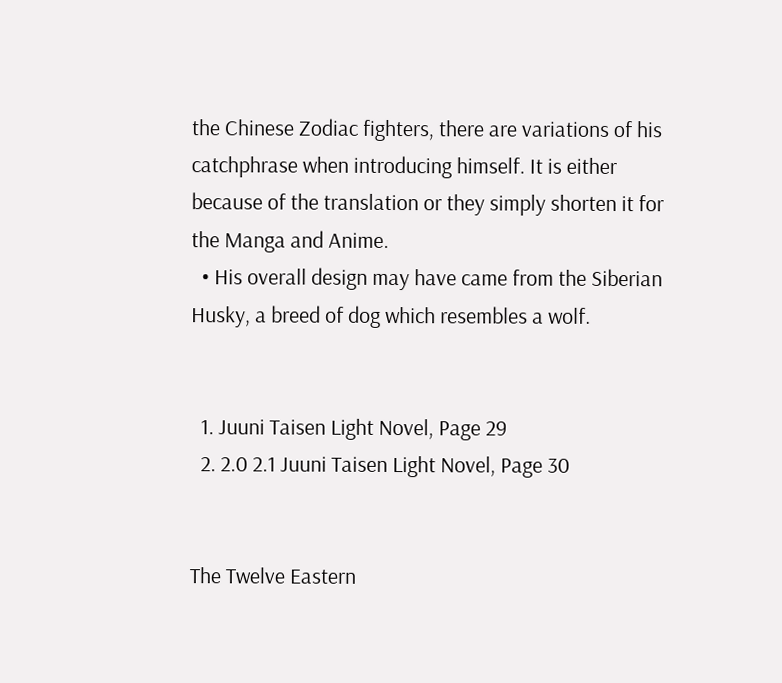the Chinese Zodiac fighters, there are variations of his catchphrase when introducing himself. It is either because of the translation or they simply shorten it for the Manga and Anime.
  • His overall design may have came from the Siberian Husky, a breed of dog which resembles a wolf.


  1. Juuni Taisen Light Novel, Page 29
  2. 2.0 2.1 Juuni Taisen Light Novel, Page 30


The Twelve Eastern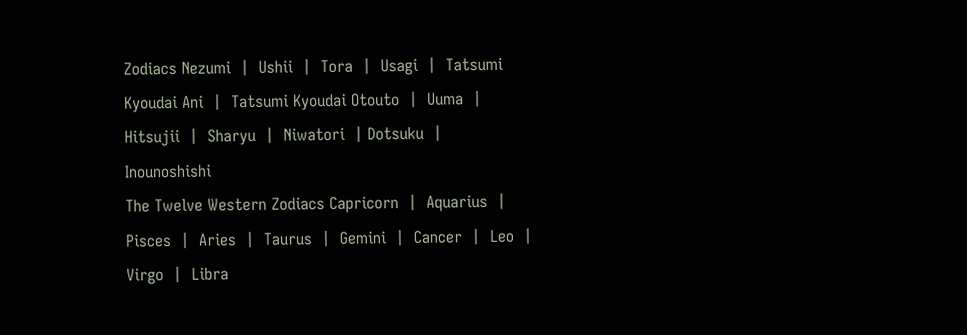Zodiacs Nezumi  |  Ushii  |  Tora  |  Usagi  |  Tatsumi Kyoudai Ani  |  Tatsumi Kyoudai Otouto  |  Uuma  |  Hitsujii  |  Sharyu  |  Niwatori  | Dotsuku  |  Inounoshishi
The Twelve Western Zodiacs Capricorn  |  Aquarius  |  Pisces  |  Aries  |  Taurus  |  Gemini  |  Cancer  |  Leo  |  Virgo  |  Libra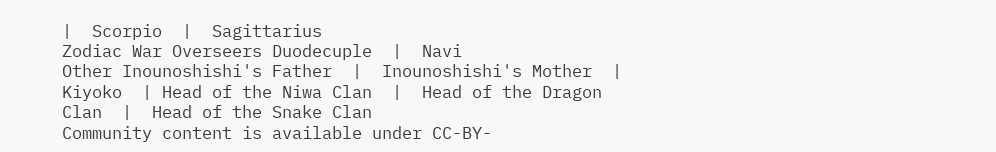|  Scorpio  |  Sagittarius
Zodiac War Overseers Duodecuple  |  Navi
Other Inounoshishi's Father  |  Inounoshishi's Mother  |  Kiyoko  | Head of the Niwa Clan  |  Head of the Dragon Clan  |  Head of the Snake Clan
Community content is available under CC-BY-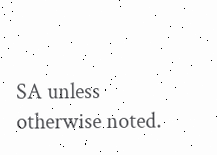SA unless otherwise noted.